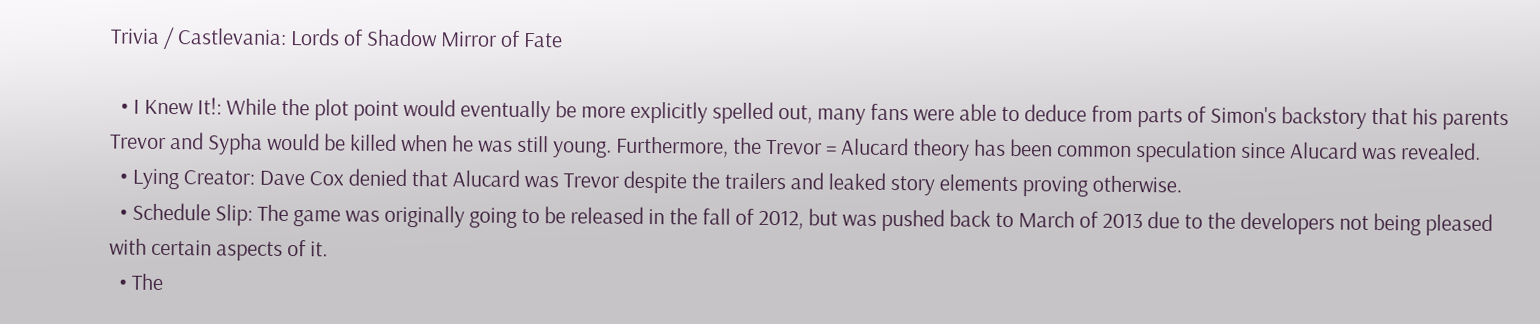Trivia / Castlevania: Lords of Shadow Mirror of Fate

  • I Knew It!: While the plot point would eventually be more explicitly spelled out, many fans were able to deduce from parts of Simon's backstory that his parents Trevor and Sypha would be killed when he was still young. Furthermore, the Trevor = Alucard theory has been common speculation since Alucard was revealed.
  • Lying Creator: Dave Cox denied that Alucard was Trevor despite the trailers and leaked story elements proving otherwise.
  • Schedule Slip: The game was originally going to be released in the fall of 2012, but was pushed back to March of 2013 due to the developers not being pleased with certain aspects of it.
  • The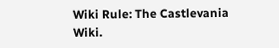Wiki Rule: The Castlevania Wiki.